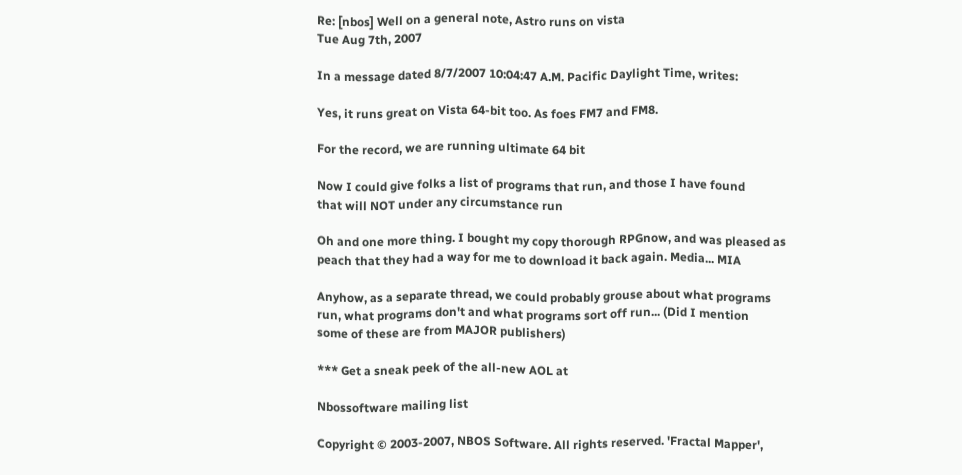Re: [nbos] Well on a general note, Astro runs on vista
Tue Aug 7th, 2007

In a message dated 8/7/2007 10:04:47 A.M. Pacific Daylight Time, writes:

Yes, it runs great on Vista 64-bit too. As foes FM7 and FM8.

For the record, we are running ultimate 64 bit

Now I could give folks a list of programs that run, and those I have found
that will NOT under any circumstance run

Oh and one more thing. I bought my copy thorough RPGnow, and was pleased as
peach that they had a way for me to download it back again. Media... MIA

Anyhow, as a separate thread, we could probably grouse about what programs
run, what programs don't and what programs sort off run... (Did I mention
some of these are from MAJOR publishers)

*** Get a sneak peek of the all-new AOL at

Nbossoftware mailing list

Copyright © 2003-2007, NBOS Software. All rights reserved. 'Fractal Mapper',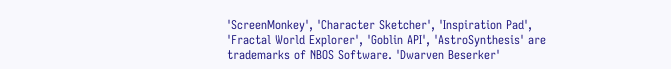'ScreenMonkey', 'Character Sketcher', 'Inspiration Pad', 'Fractal World Explorer', 'Goblin API', 'AstroSynthesis' are trademarks of NBOS Software. 'Dwarven Beserker'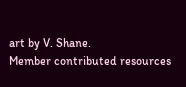art by V. Shane.
Member contributed resources